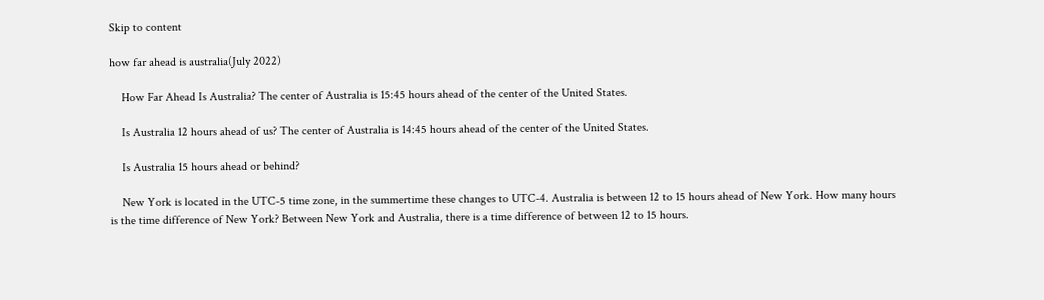Skip to content

how far ahead is australia(July 2022)

    How Far Ahead Is Australia? The center of Australia is 15:45 hours ahead of the center of the United States.

    Is Australia 12 hours ahead of us? The center of Australia is 14:45 hours ahead of the center of the United States.

    Is Australia 15 hours ahead or behind?

    New York is located in the UTC-5 time zone, in the summertime these changes to UTC-4. Australia is between 12 to 15 hours ahead of New York. How many hours is the time difference of New York? Between New York and Australia, there is a time difference of between 12 to 15 hours.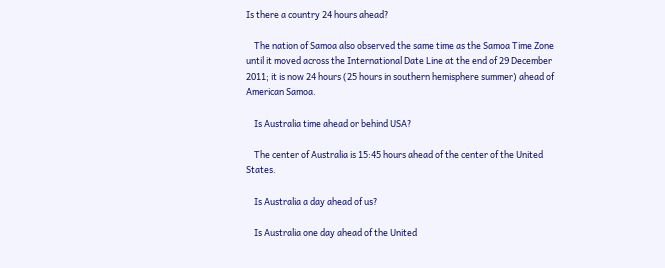Is there a country 24 hours ahead?

    The nation of Samoa also observed the same time as the Samoa Time Zone until it moved across the International Date Line at the end of 29 December 2011; it is now 24 hours (25 hours in southern hemisphere summer) ahead of American Samoa.

    Is Australia time ahead or behind USA?

    The center of Australia is 15:45 hours ahead of the center of the United States.

    Is Australia a day ahead of us?

    Is Australia one day ahead of the United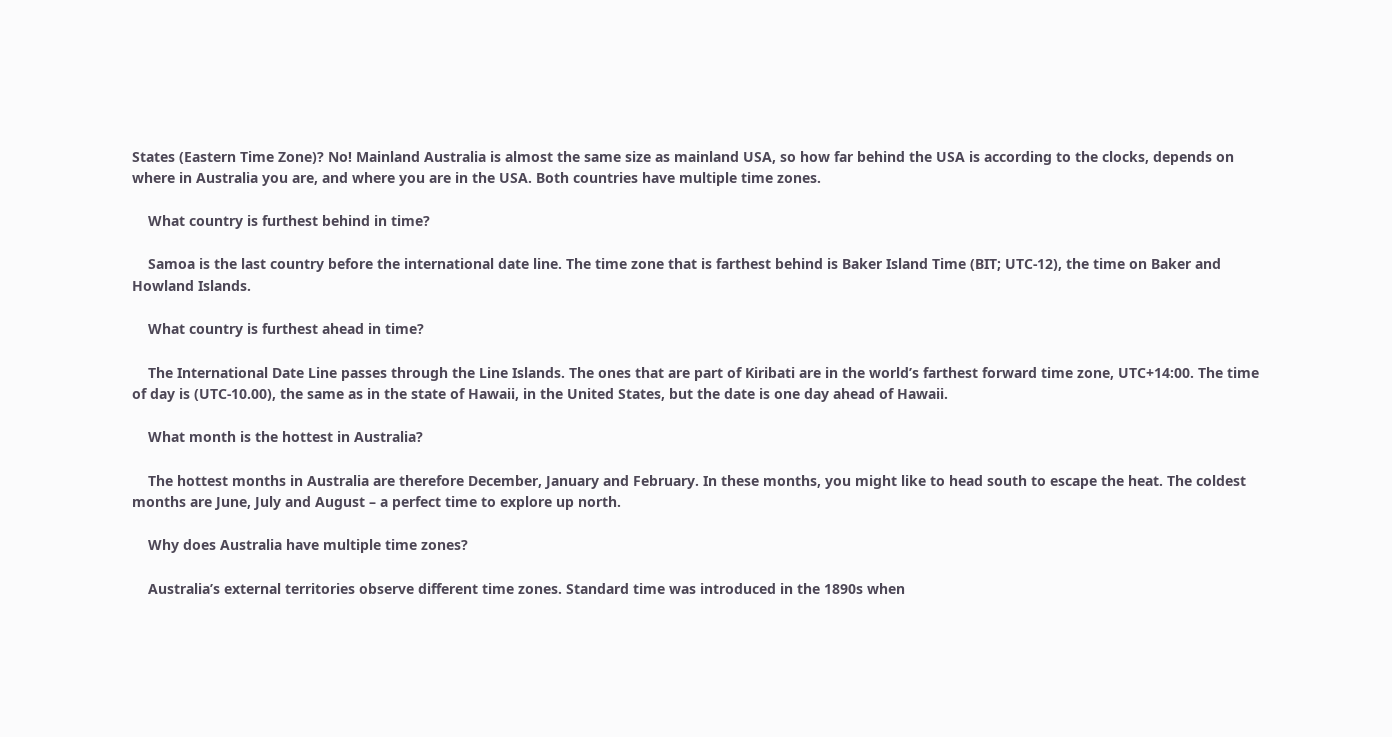States (Eastern Time Zone)? No! Mainland Australia is almost the same size as mainland USA, so how far behind the USA is according to the clocks, depends on where in Australia you are, and where you are in the USA. Both countries have multiple time zones.

    What country is furthest behind in time?

    Samoa is the last country before the international date line. The time zone that is farthest behind is Baker Island Time (BIT; UTC-12), the time on Baker and Howland Islands.

    What country is furthest ahead in time?

    The International Date Line passes through the Line Islands. The ones that are part of Kiribati are in the world’s farthest forward time zone, UTC+14:00. The time of day is (UTC-10.00), the same as in the state of Hawaii, in the United States, but the date is one day ahead of Hawaii.

    What month is the hottest in Australia?

    The hottest months in Australia are therefore December, January and February. In these months, you might like to head south to escape the heat. The coldest months are June, July and August – a perfect time to explore up north.

    Why does Australia have multiple time zones?

    Australia’s external territories observe different time zones. Standard time was introduced in the 1890s when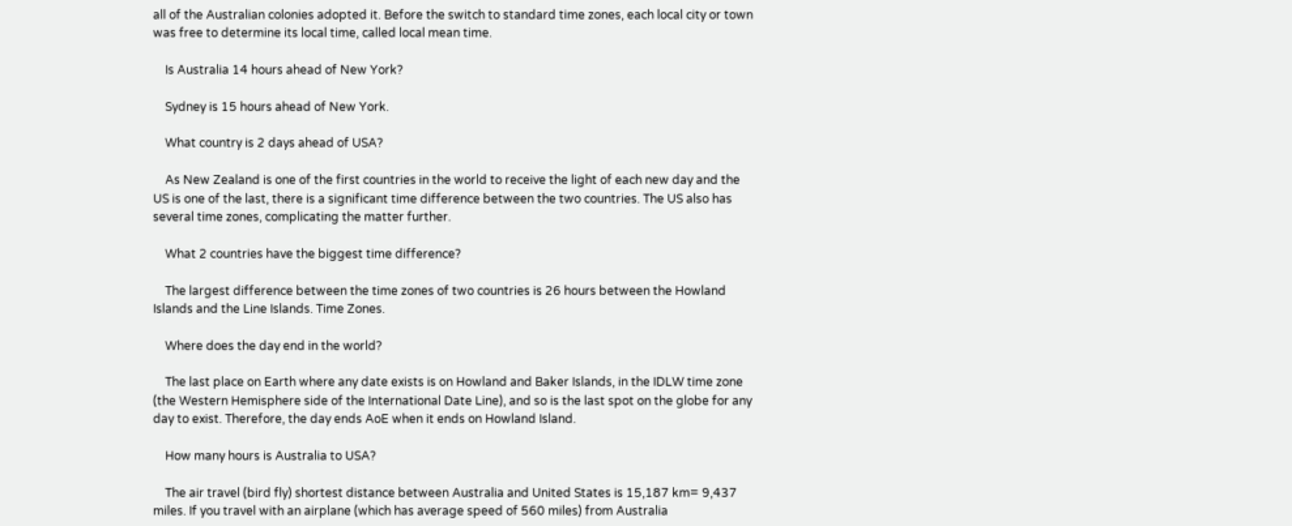all of the Australian colonies adopted it. Before the switch to standard time zones, each local city or town was free to determine its local time, called local mean time.

    Is Australia 14 hours ahead of New York?

    Sydney is 15 hours ahead of New York.

    What country is 2 days ahead of USA?

    As New Zealand is one of the first countries in the world to receive the light of each new day and the US is one of the last, there is a significant time difference between the two countries. The US also has several time zones, complicating the matter further.

    What 2 countries have the biggest time difference?

    The largest difference between the time zones of two countries is 26 hours between the Howland Islands and the Line Islands. Time Zones.

    Where does the day end in the world?

    The last place on Earth where any date exists is on Howland and Baker Islands, in the IDLW time zone (the Western Hemisphere side of the International Date Line), and so is the last spot on the globe for any day to exist. Therefore, the day ends AoE when it ends on Howland Island.

    How many hours is Australia to USA?

    The air travel (bird fly) shortest distance between Australia and United States is 15,187 km= 9,437 miles. If you travel with an airplane (which has average speed of 560 miles) from Australia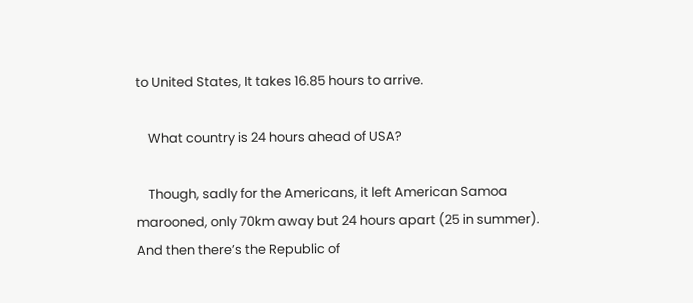to United States, It takes 16.85 hours to arrive.

    What country is 24 hours ahead of USA?

    Though, sadly for the Americans, it left American Samoa marooned, only 70km away but 24 hours apart (25 in summer). And then there’s the Republic of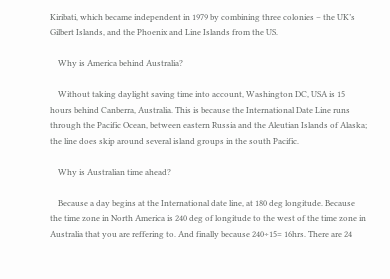Kiribati, which became independent in 1979 by combining three colonies – the UK’s Gilbert Islands, and the Phoenix and Line Islands from the US.

    Why is America behind Australia?

    Without taking daylight saving time into account, Washington DC, USA is 15 hours behind Canberra, Australia. This is because the International Date Line runs through the Pacific Ocean, between eastern Russia and the Aleutian Islands of Alaska; the line does skip around several island groups in the south Pacific.

    Why is Australian time ahead?

    Because a day begins at the International date line, at 180 deg longitude. Because the time zone in North America is 240 deg of longitude to the west of the time zone in Australia that you are reffering to. And finally because 240÷15= 16hrs. There are 24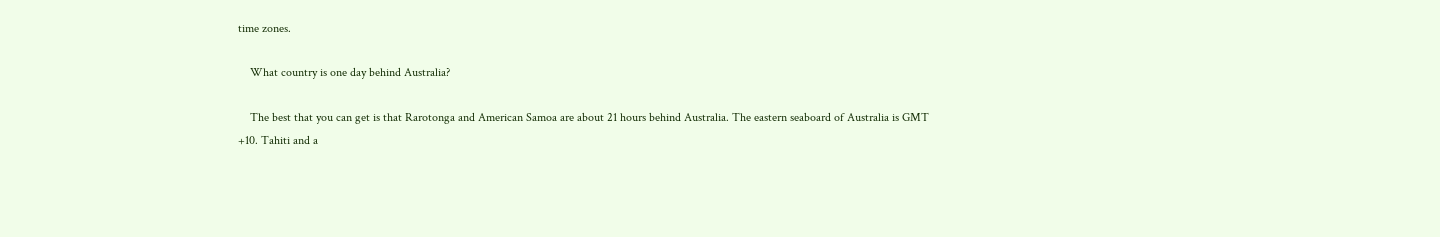time zones.

    What country is one day behind Australia?

    The best that you can get is that Rarotonga and American Samoa are about 21 hours behind Australia. The eastern seaboard of Australia is GMT +10. Tahiti and a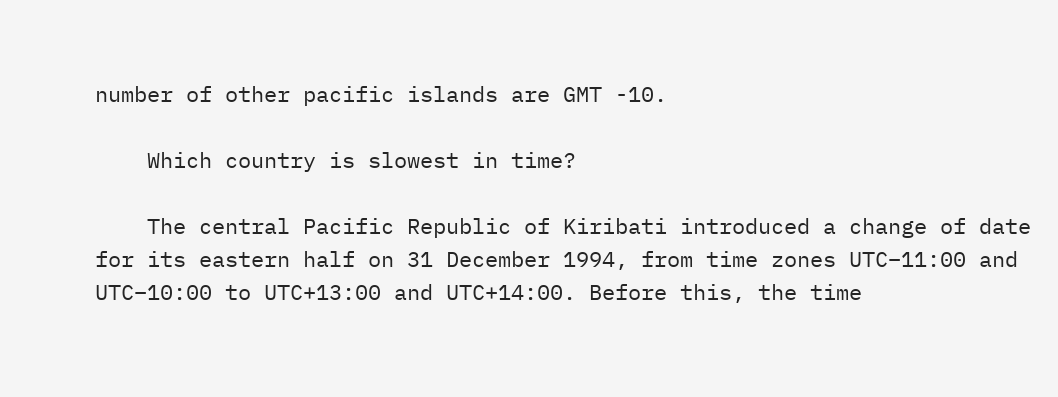number of other pacific islands are GMT -10.

    Which country is slowest in time?

    The central Pacific Republic of Kiribati introduced a change of date for its eastern half on 31 December 1994, from time zones UTC−11:00 and UTC−10:00 to UTC+13:00 and UTC+14:00. Before this, the time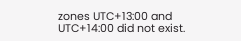zones UTC+13:00 and UTC+14:00 did not exist.